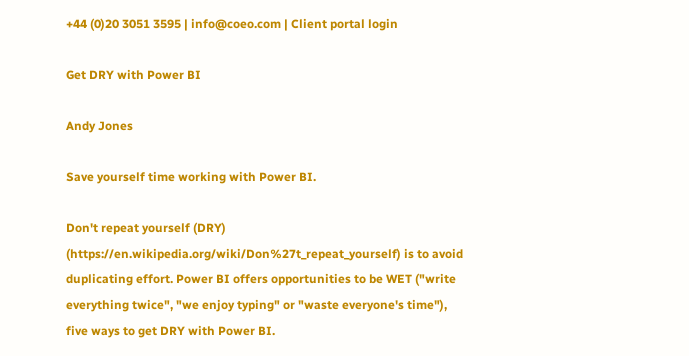+44 (0)20 3051 3595 | info@coeo.com | Client portal login

Get DRY with Power BI

Andy Jones

Save yourself time working with Power BI.

Don't repeat yourself (DRY) (https://en.wikipedia.org/wiki/Don%27t_repeat_yourself) is to avoid duplicating effort. Power BI offers opportunities to be WET ("write everything twice", "we enjoy typing" or "waste everyone's time"), five ways to get DRY with Power BI.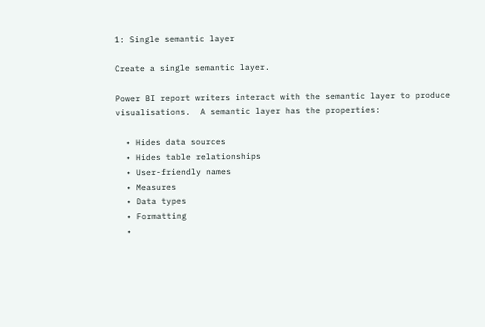1: Single semantic layer

Create a single semantic layer.

Power BI report writers interact with the semantic layer to produce visualisations.  A semantic layer has the properties:

  • Hides data sources
  • Hides table relationships
  • User-friendly names
  • Measures
  • Data types
  • Formatting
  •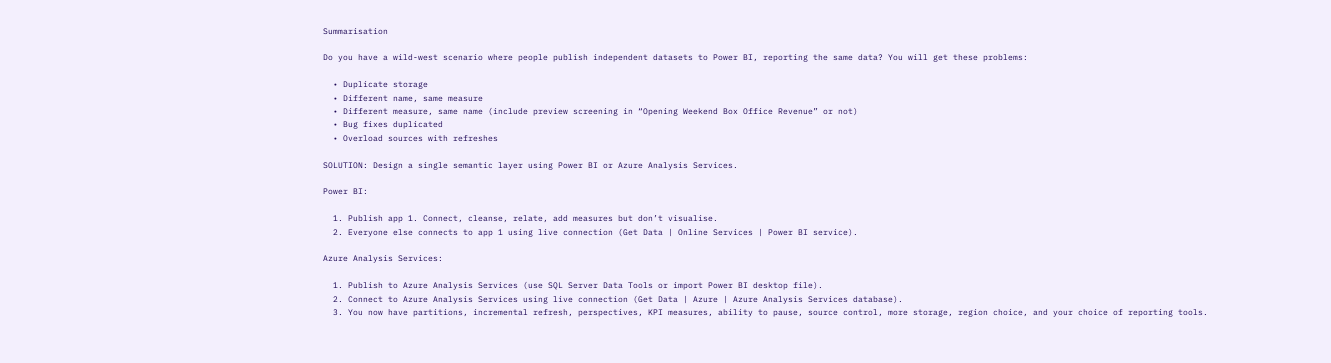Summarisation

Do you have a wild-west scenario where people publish independent datasets to Power BI, reporting the same data? You will get these problems:

  • Duplicate storage
  • Different name, same measure
  • Different measure, same name (include preview screening in “Opening Weekend Box Office Revenue” or not)
  • Bug fixes duplicated
  • Overload sources with refreshes

SOLUTION: Design a single semantic layer using Power BI or Azure Analysis Services.

Power BI:

  1. Publish app 1. Connect, cleanse, relate, add measures but don’t visualise.
  2. Everyone else connects to app 1 using live connection (Get Data | Online Services | Power BI service).

Azure Analysis Services:

  1. Publish to Azure Analysis Services (use SQL Server Data Tools or import Power BI desktop file).
  2. Connect to Azure Analysis Services using live connection (Get Data | Azure | Azure Analysis Services database).
  3. You now have partitions, incremental refresh, perspectives, KPI measures, ability to pause, source control, more storage, region choice, and your choice of reporting tools.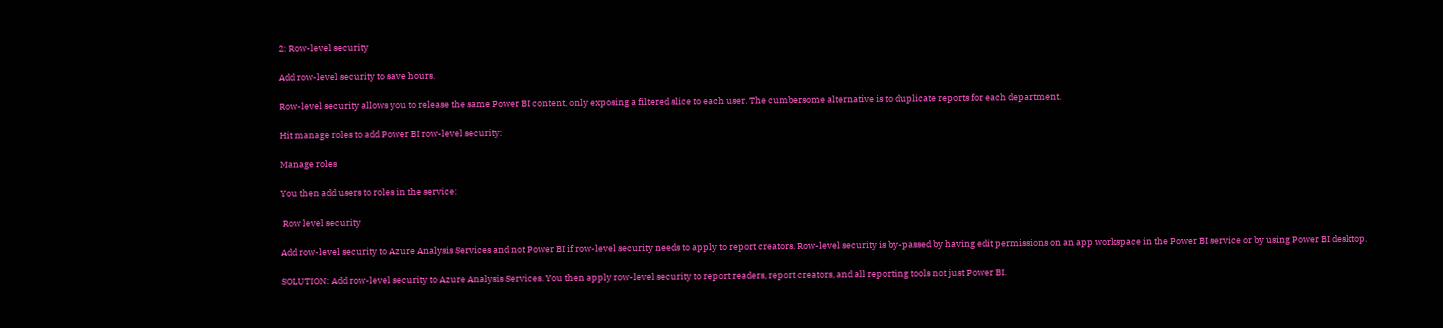2: Row-level security

Add row-level security to save hours.

Row-level security allows you to release the same Power BI content, only exposing a filtered slice to each user. The cumbersome alternative is to duplicate reports for each department.

Hit manage roles to add Power BI row-level security:

Manage roles

You then add users to roles in the service:

 Row level security

Add row-level security to Azure Analysis Services and not Power BI if row-level security needs to apply to report creators. Row-level security is by-passed by having edit permissions on an app workspace in the Power BI service or by using Power BI desktop.

SOLUTION: Add row-level security to Azure Analysis Services. You then apply row-level security to report readers, report creators, and all reporting tools not just Power BI.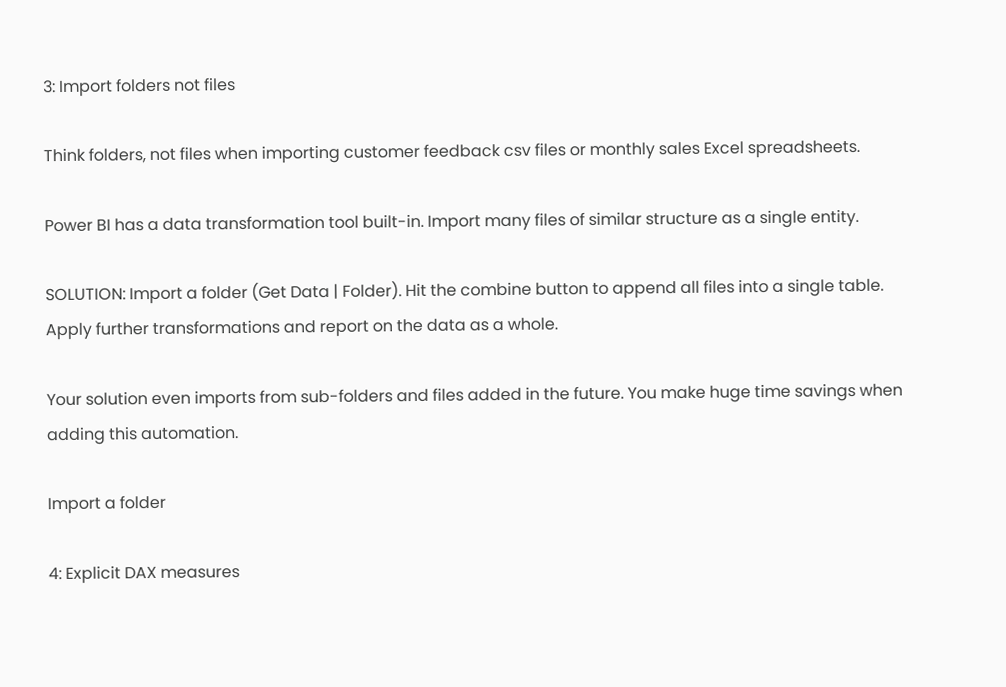3: Import folders not files

Think folders, not files when importing customer feedback csv files or monthly sales Excel spreadsheets.

Power BI has a data transformation tool built-in. Import many files of similar structure as a single entity.

SOLUTION: Import a folder (Get Data | Folder). Hit the combine button to append all files into a single table. Apply further transformations and report on the data as a whole.

Your solution even imports from sub-folders and files added in the future. You make huge time savings when adding this automation.

Import a folder

4: Explicit DAX measures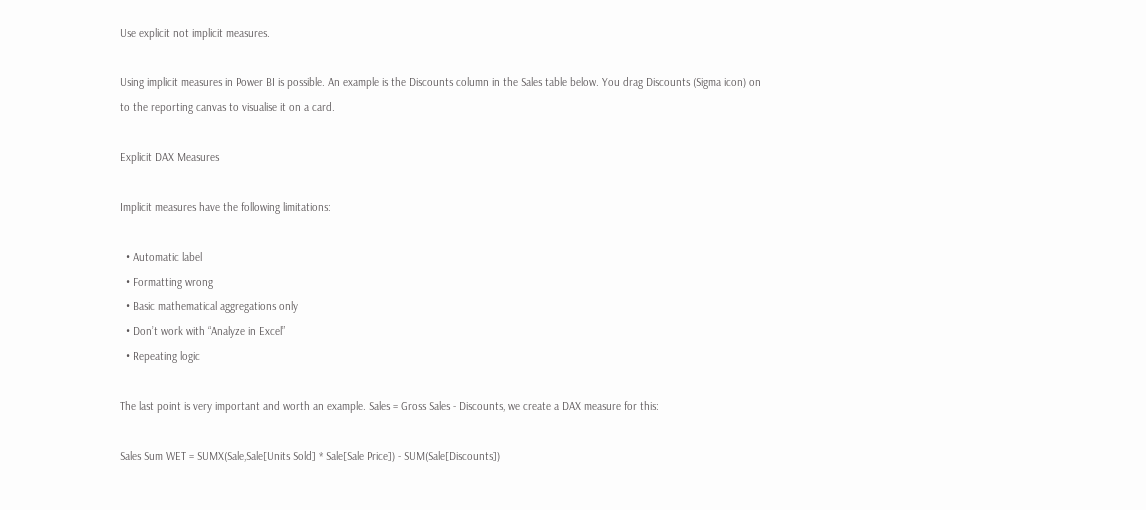Use explicit not implicit measures.

Using implicit measures in Power BI is possible. An example is the Discounts column in the Sales table below. You drag Discounts (Sigma icon) on to the reporting canvas to visualise it on a card.

Explicit DAX Measures

Implicit measures have the following limitations:

  • Automatic label
  • Formatting wrong
  • Basic mathematical aggregations only
  • Don’t work with “Analyze in Excel”
  • Repeating logic

The last point is very important and worth an example. Sales = Gross Sales - Discounts, we create a DAX measure for this:

Sales Sum WET = SUMX(Sale,Sale[Units Sold] * Sale[Sale Price]) - SUM(Sale[Discounts])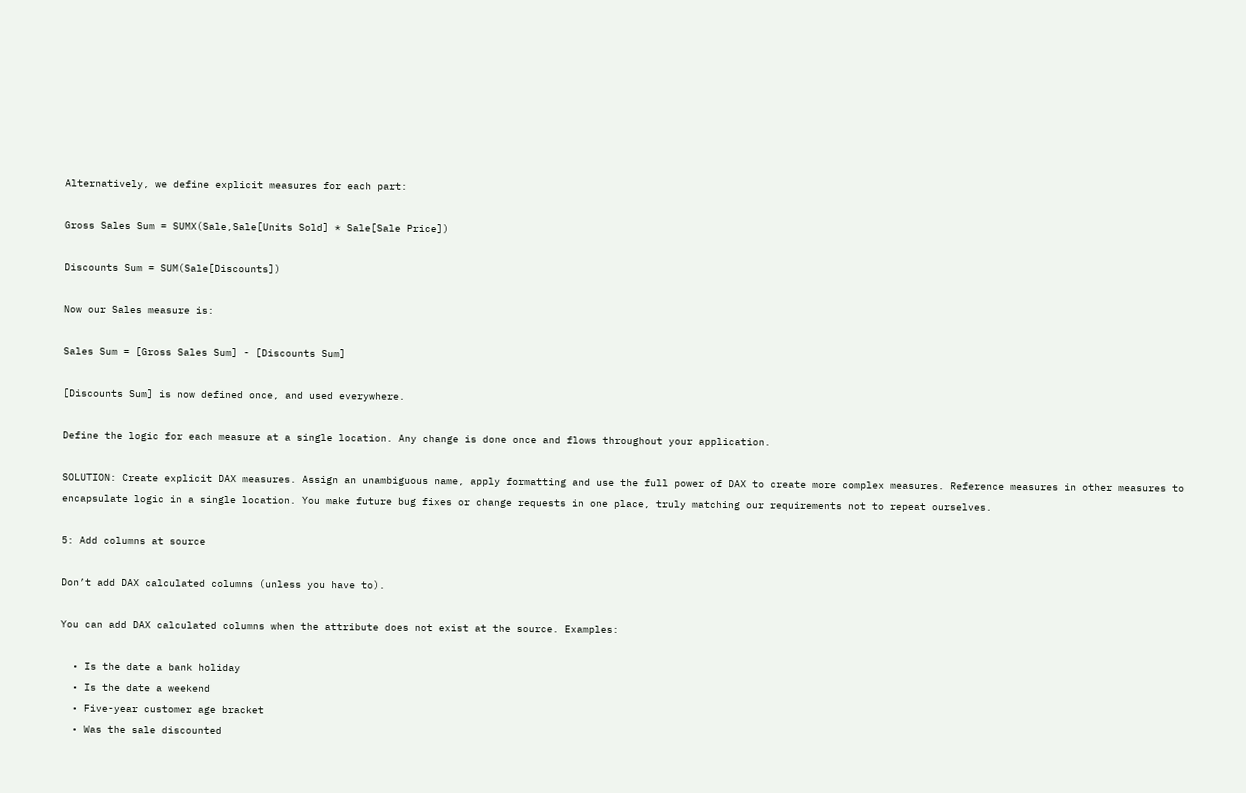Alternatively, we define explicit measures for each part:

Gross Sales Sum = SUMX(Sale,Sale[Units Sold] * Sale[Sale Price])

Discounts Sum = SUM(Sale[Discounts])

Now our Sales measure is:

Sales Sum = [Gross Sales Sum] - [Discounts Sum]

[Discounts Sum] is now defined once, and used everywhere.

Define the logic for each measure at a single location. Any change is done once and flows throughout your application.

SOLUTION: Create explicit DAX measures. Assign an unambiguous name, apply formatting and use the full power of DAX to create more complex measures. Reference measures in other measures to encapsulate logic in a single location. You make future bug fixes or change requests in one place, truly matching our requirements not to repeat ourselves.

5: Add columns at source

Don’t add DAX calculated columns (unless you have to).

You can add DAX calculated columns when the attribute does not exist at the source. Examples:

  • Is the date a bank holiday
  • Is the date a weekend
  • Five-year customer age bracket
  • Was the sale discounted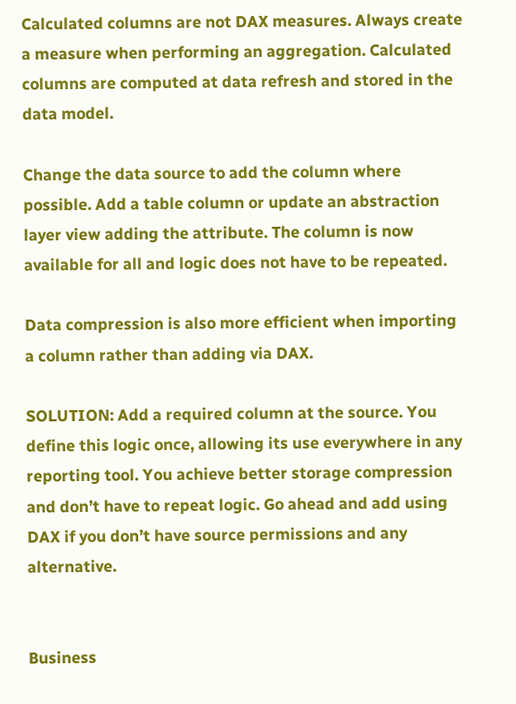Calculated columns are not DAX measures. Always create a measure when performing an aggregation. Calculated columns are computed at data refresh and stored in the data model.

Change the data source to add the column where possible. Add a table column or update an abstraction layer view adding the attribute. The column is now available for all and logic does not have to be repeated.

Data compression is also more efficient when importing a column rather than adding via DAX.

SOLUTION: Add a required column at the source. You define this logic once, allowing its use everywhere in any reporting tool. You achieve better storage compression and don’t have to repeat logic. Go ahead and add using DAX if you don’t have source permissions and any alternative.


Business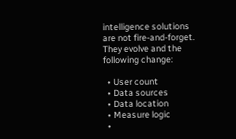intelligence solutions are not fire-and-forget. They evolve and the following change:

  • User count
  • Data sources
  • Data location
  • Measure logic
  •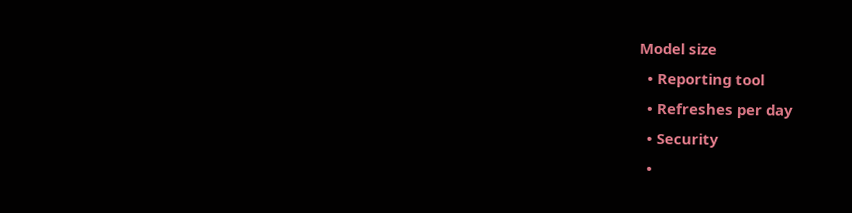Model size
  • Reporting tool
  • Refreshes per day
  • Security
  •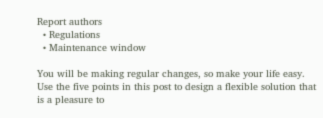Report authors
  • Regulations
  • Maintenance window

You will be making regular changes, so make your life easy. Use the five points in this post to design a flexible solution that is a pleasure to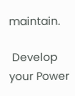maintain.

 Develop your Power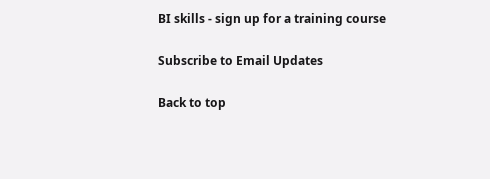BI skills - sign up for a training course

Subscribe to Email Updates

Back to top